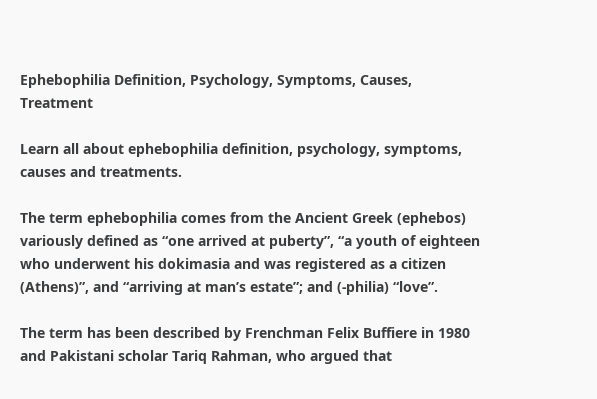Ephebophilia Definition, Psychology, Symptoms, Causes, Treatment

Learn all about ephebophilia definition, psychology, symptoms, causes and treatments.

The term ephebophilia comes from the Ancient Greek (ephebos) variously defined as “one arrived at puberty”, “a youth of eighteen who underwent his dokimasia and was registered as a citizen (Athens)”, and “arriving at man’s estate”; and (-philia) “love”.

The term has been described by Frenchman Felix Buffiere in 1980 and Pakistani scholar Tariq Rahman, who argued that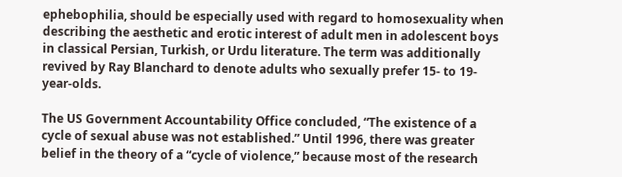ephebophilia, should be especially used with regard to homosexuality when describing the aesthetic and erotic interest of adult men in adolescent boys in classical Persian, Turkish, or Urdu literature. The term was additionally revived by Ray Blanchard to denote adults who sexually prefer 15- to 19-year-olds.

The US Government Accountability Office concluded, “The existence of a cycle of sexual abuse was not established.” Until 1996, there was greater belief in the theory of a “cycle of violence,” because most of the research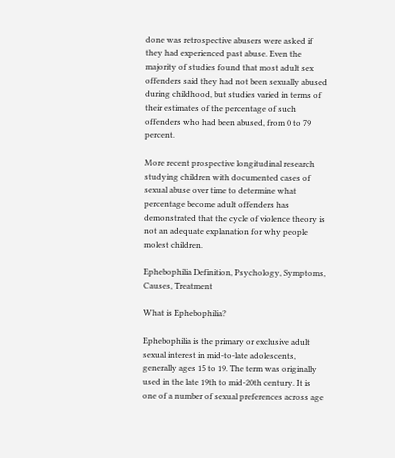done was retrospective abusers were asked if they had experienced past abuse. Even the majority of studies found that most adult sex offenders said they had not been sexually abused during childhood, but studies varied in terms of their estimates of the percentage of such offenders who had been abused, from 0 to 79 percent.

More recent prospective longitudinal research studying children with documented cases of sexual abuse over time to determine what percentage become adult offenders has demonstrated that the cycle of violence theory is not an adequate explanation for why people molest children.

Ephebophilia Definition, Psychology, Symptoms, Causes, Treatment

What is Ephebophilia?

Ephebophilia is the primary or exclusive adult sexual interest in mid-to-late adolescents, generally ages 15 to 19. The term was originally used in the late 19th to mid-20th century. It is one of a number of sexual preferences across age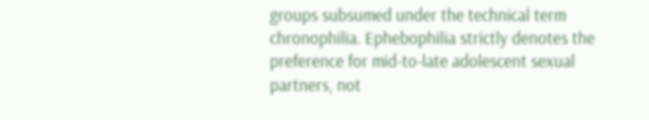groups subsumed under the technical term chronophilia. Ephebophilia strictly denotes the preference for mid-to-late adolescent sexual partners, not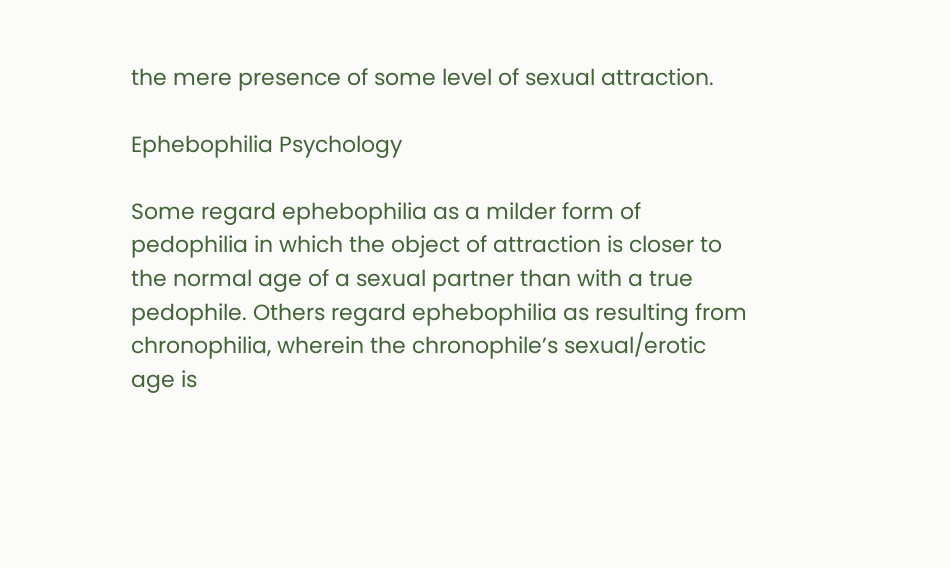the mere presence of some level of sexual attraction.

Ephebophilia Psychology

Some regard ephebophilia as a milder form of pedophilia in which the object of attraction is closer to the normal age of a sexual partner than with a true pedophile. Others regard ephebophilia as resulting from chronophilia, wherein the chronophile’s sexual/erotic age is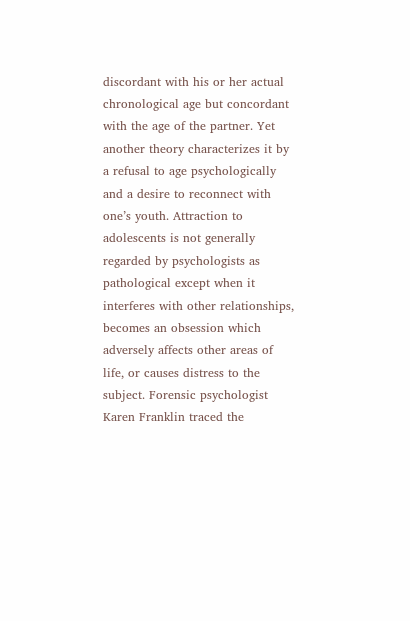discordant with his or her actual chronological age but concordant with the age of the partner. Yet another theory characterizes it by a refusal to age psychologically and a desire to reconnect with one’s youth. Attraction to adolescents is not generally regarded by psychologists as pathological except when it interferes with other relationships, becomes an obsession which adversely affects other areas of life, or causes distress to the subject. Forensic psychologist Karen Franklin traced the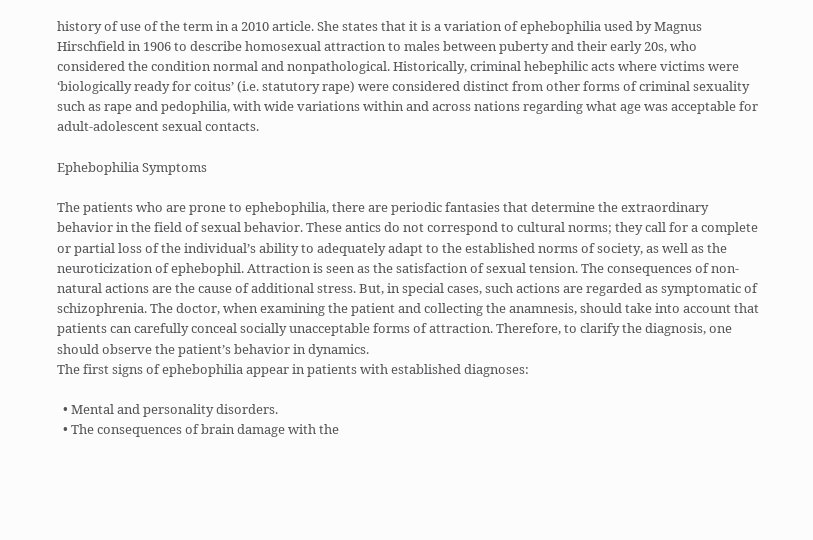history of use of the term in a 2010 article. She states that it is a variation of ephebophilia used by Magnus Hirschfield in 1906 to describe homosexual attraction to males between puberty and their early 20s, who considered the condition normal and nonpathological. Historically, criminal hebephilic acts where victims were ‘biologically ready for coitus’ (i.e. statutory rape) were considered distinct from other forms of criminal sexuality such as rape and pedophilia, with wide variations within and across nations regarding what age was acceptable for adult-adolescent sexual contacts.

Ephebophilia Symptoms

The patients who are prone to ephebophilia, there are periodic fantasies that determine the extraordinary behavior in the field of sexual behavior. These antics do not correspond to cultural norms; they call for a complete or partial loss of the individual’s ability to adequately adapt to the established norms of society, as well as the neuroticization of ephebophil. Attraction is seen as the satisfaction of sexual tension. The consequences of non-natural actions are the cause of additional stress. But, in special cases, such actions are regarded as symptomatic of schizophrenia. The doctor, when examining the patient and collecting the anamnesis, should take into account that patients can carefully conceal socially unacceptable forms of attraction. Therefore, to clarify the diagnosis, one should observe the patient’s behavior in dynamics.
The first signs of ephebophilia appear in patients with established diagnoses:

  • Mental and personality disorders.
  • The consequences of brain damage with the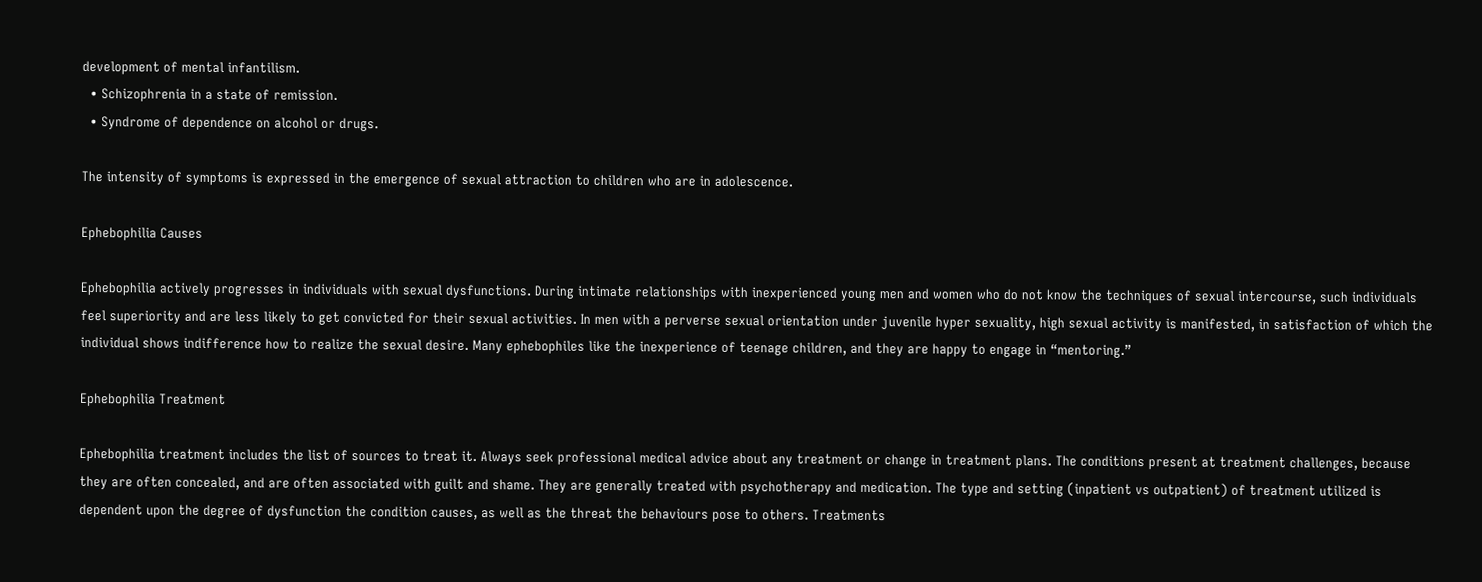development of mental infantilism.
  • Schizophrenia in a state of remission.
  • Syndrome of dependence on alcohol or drugs.

The intensity of symptoms is expressed in the emergence of sexual attraction to children who are in adolescence.

Ephebophilia Causes

Ephebophilia actively progresses in individuals with sexual dysfunctions. During intimate relationships with inexperienced young men and women who do not know the techniques of sexual intercourse, such individuals feel superiority and are less likely to get convicted for their sexual activities. In men with a perverse sexual orientation under juvenile hyper sexuality, high sexual activity is manifested, in satisfaction of which the individual shows indifference how to realize the sexual desire. Many ephebophiles like the inexperience of teenage children, and they are happy to engage in “mentoring.”

Ephebophilia Treatment

Ephebophilia treatment includes the list of sources to treat it. Always seek professional medical advice about any treatment or change in treatment plans. The conditions present at treatment challenges, because they are often concealed, and are often associated with guilt and shame. They are generally treated with psychotherapy and medication. The type and setting (inpatient vs outpatient) of treatment utilized is dependent upon the degree of dysfunction the condition causes, as well as the threat the behaviours pose to others. Treatments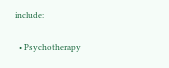include:

  • Psychotherapy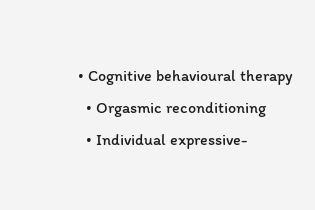• Cognitive behavioural therapy
  • Orgasmic reconditioning
  • Individual expressive-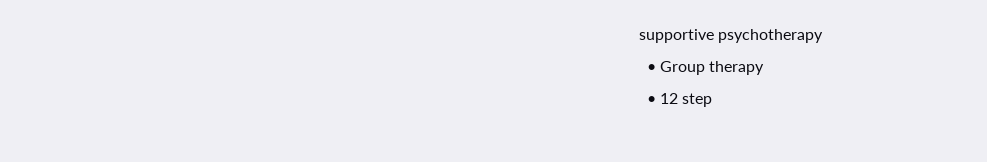supportive psychotherapy
  • Group therapy
  • 12 step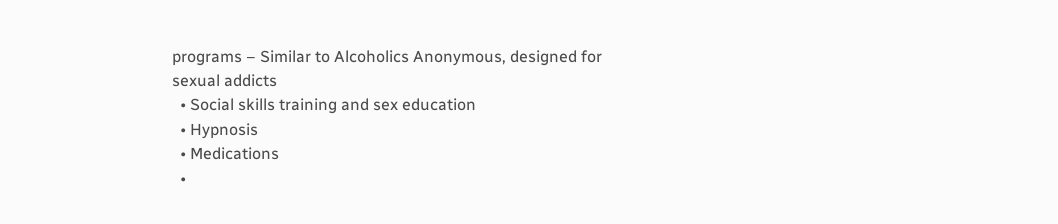programs – Similar to Alcoholics Anonymous, designed for sexual addicts
  • Social skills training and sex education
  • Hypnosis
  • Medications
  •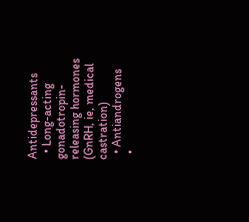Antidepressants
  • Long-acting gonadotropin-releasing hormones (GnRH, ie, medical castration)
  • Antiandrogens
  •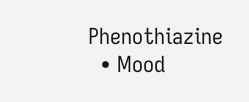Phenothiazine
  • Mood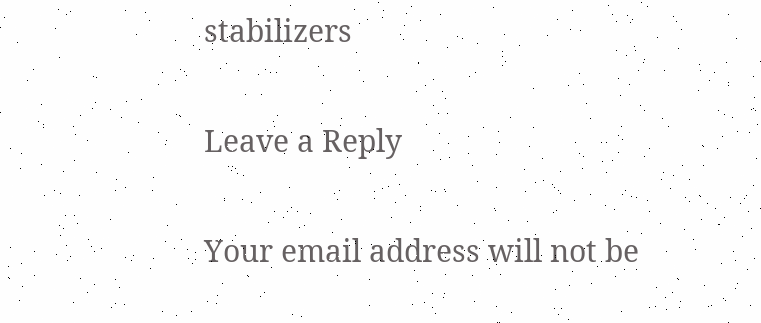stabilizers

Leave a Reply

Your email address will not be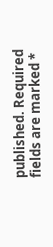published. Required fields are marked *